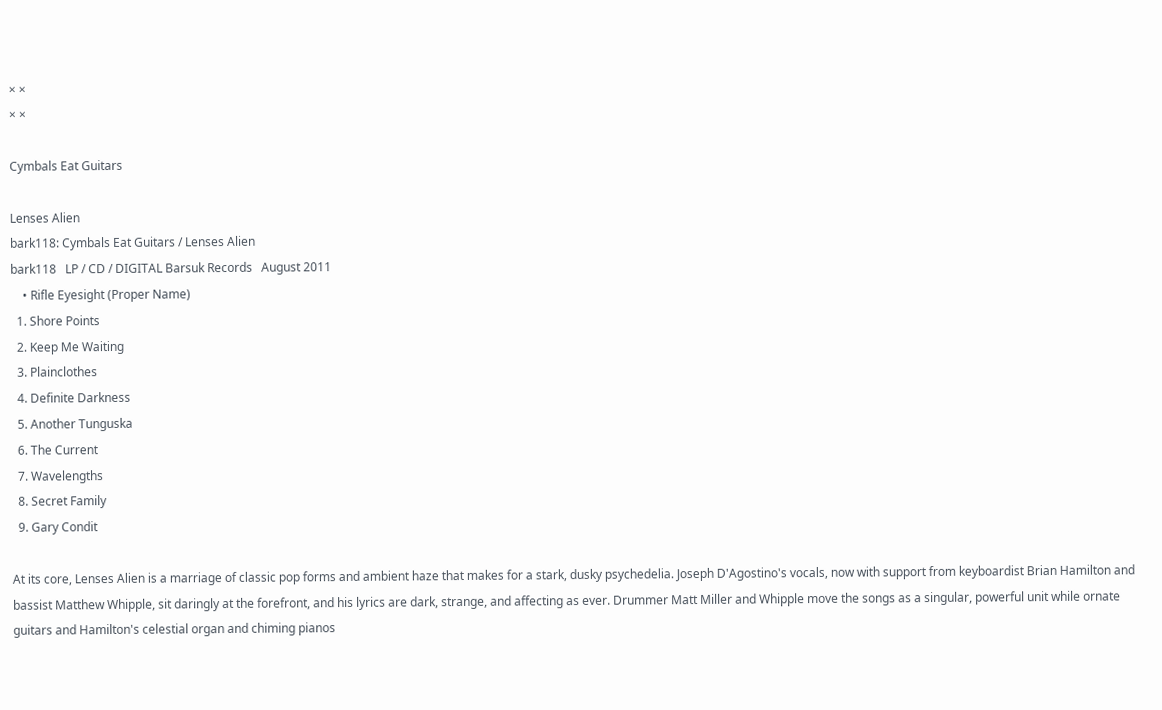× ×
× ×

Cymbals Eat Guitars

Lenses Alien
bark118: Cymbals Eat Guitars / Lenses Alien
bark118   LP / CD / DIGITAL Barsuk Records   August 2011
    • Rifle Eyesight (Proper Name)
  1. Shore Points
  2. Keep Me Waiting
  3. Plainclothes
  4. Definite Darkness
  5. Another Tunguska
  6. The Current
  7. Wavelengths
  8. Secret Family
  9. Gary Condit

At its core, Lenses Alien is a marriage of classic pop forms and ambient haze that makes for a stark, dusky psychedelia. Joseph D'Agostino's vocals, now with support from keyboardist Brian Hamilton and bassist Matthew Whipple, sit daringly at the forefront, and his lyrics are dark, strange, and affecting as ever. Drummer Matt Miller and Whipple move the songs as a singular, powerful unit while ornate guitars and Hamilton's celestial organ and chiming pianos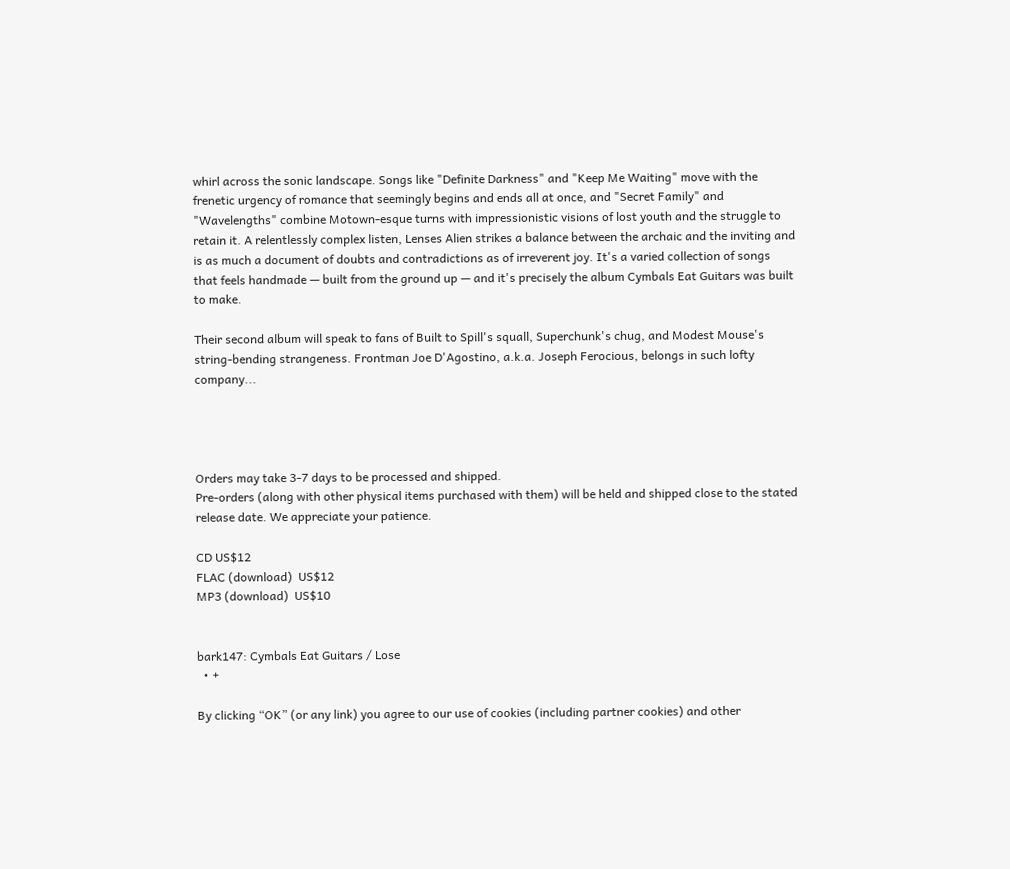whirl across the sonic landscape. Songs like "Definite Darkness" and "Keep Me Waiting" move with the frenetic urgency of romance that seemingly begins and ends all at once, and "Secret Family" and "Wavelengths" combine Motown-esque turns with impressionistic visions of lost youth and the struggle to retain it. A relentlessly complex listen, Lenses Alien strikes a balance between the archaic and the inviting and is as much a document of doubts and contradictions as of irreverent joy. It's a varied collection of songs that feels handmade — built from the ground up — and it's precisely the album Cymbals Eat Guitars was built to make.

Their second album will speak to fans of Built to Spill's squall, Superchunk's chug, and Modest Mouse's string-bending strangeness. Frontman Joe D'Agostino, a.k.a. Joseph Ferocious, belongs in such lofty company...




Orders may take 3-7 days to be processed and shipped.
Pre-orders (along with other physical items purchased with them) will be held and shipped close to the stated release date. We appreciate your patience.

CD US$12
FLAC (download)  US$12
MP3 (download)  US$10


bark147: Cymbals Eat Guitars / Lose
  • +

By clicking “OK” (or any link) you agree to our use of cookies (including partner cookies) and other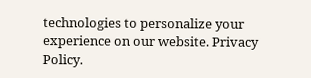technologies to personalize your experience on our website. Privacy Policy.